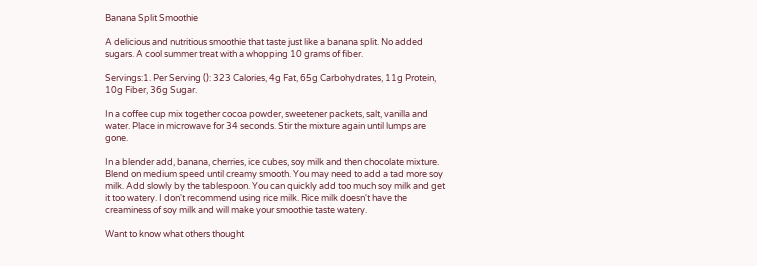Banana Split Smoothie

A delicious and nutritious smoothie that taste just like a banana split. No added sugars. A cool summer treat with a whopping 10 grams of fiber.

Servings:1. Per Serving (): 323 Calories, 4g Fat, 65g Carbohydrates, 11g Protein, 10g Fiber, 36g Sugar.

In a coffee cup mix together cocoa powder, sweetener packets, salt, vanilla and water. Place in microwave for 34 seconds. Stir the mixture again until lumps are gone.

In a blender add, banana, cherries, ice cubes, soy milk and then chocolate mixture. Blend on medium speed until creamy smooth. You may need to add a tad more soy milk. Add slowly by the tablespoon. You can quickly add too much soy milk and get it too watery. I don't recommend using rice milk. Rice milk doesn't have the creaminess of soy milk and will make your smoothie taste watery.

Want to know what others thought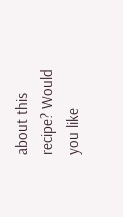about this recipe? Would you like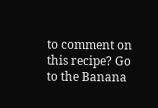to comment on this recipe? Go to the Banana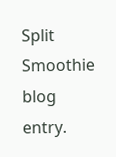Split Smoothie blog entry.